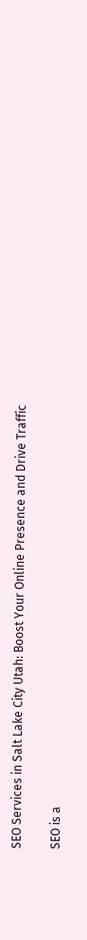SEO Services in Salt Lake City Utah: Boost Your Online Presence and Drive Traffic

SEO is a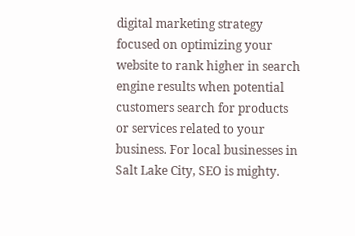digital marketing strategy focused on optimizing your website to rank higher in search engine results when potential customers search for products or services related to your business. For local businesses in Salt Lake City, SEO is mighty.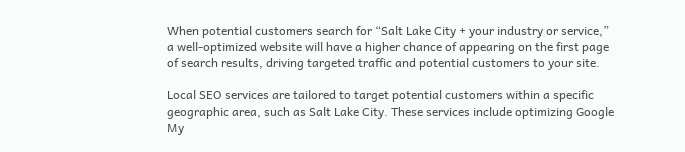When potential customers search for “Salt Lake City + your industry or service,” a well-optimized website will have a higher chance of appearing on the first page of search results, driving targeted traffic and potential customers to your site.

Local SEO services are tailored to target potential customers within a specific geographic area, such as Salt Lake City. These services include optimizing Google My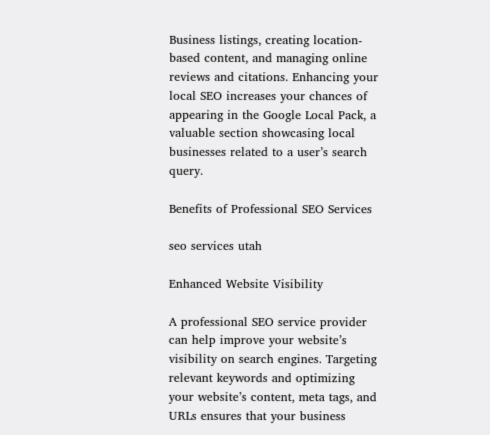Business listings, creating location-based content, and managing online reviews and citations. Enhancing your local SEO increases your chances of appearing in the Google Local Pack, a valuable section showcasing local businesses related to a user’s search query.

Benefits of Professional SEO Services

seo services utah

Enhanced Website Visibility

A professional SEO service provider can help improve your website’s visibility on search engines. Targeting relevant keywords and optimizing your website’s content, meta tags, and URLs ensures that your business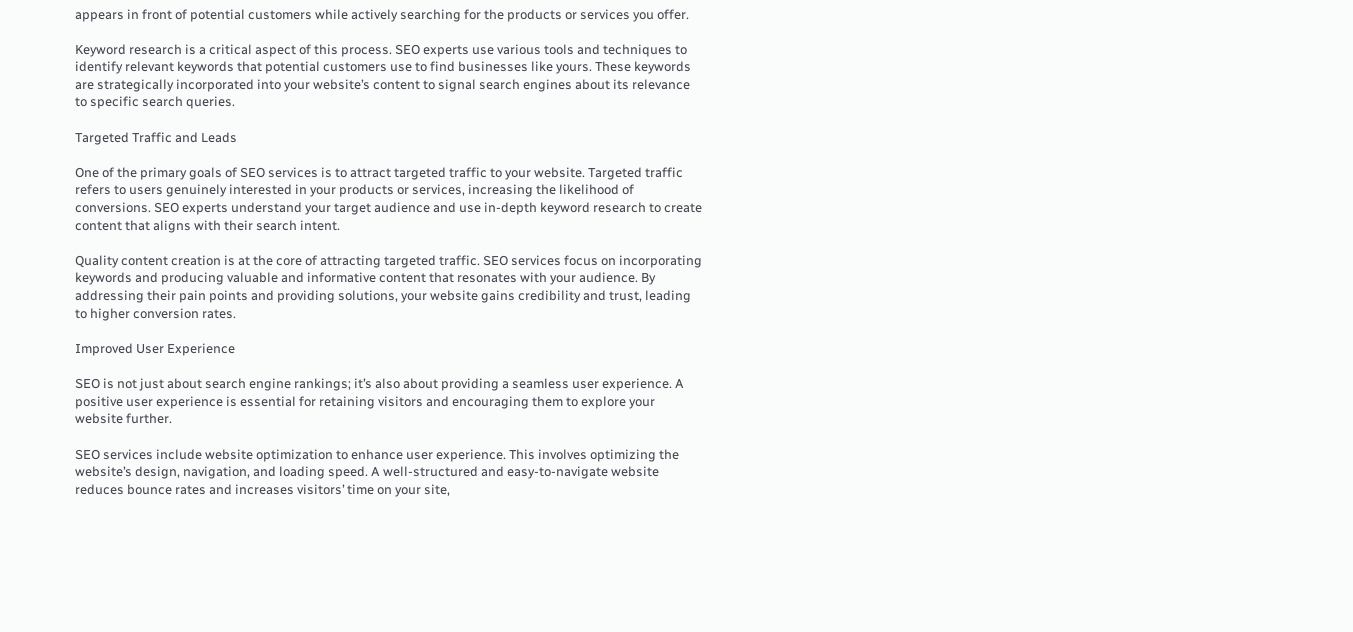appears in front of potential customers while actively searching for the products or services you offer.

Keyword research is a critical aspect of this process. SEO experts use various tools and techniques to identify relevant keywords that potential customers use to find businesses like yours. These keywords are strategically incorporated into your website’s content to signal search engines about its relevance to specific search queries.

Targeted Traffic and Leads

One of the primary goals of SEO services is to attract targeted traffic to your website. Targeted traffic refers to users genuinely interested in your products or services, increasing the likelihood of conversions. SEO experts understand your target audience and use in-depth keyword research to create content that aligns with their search intent.

Quality content creation is at the core of attracting targeted traffic. SEO services focus on incorporating keywords and producing valuable and informative content that resonates with your audience. By addressing their pain points and providing solutions, your website gains credibility and trust, leading to higher conversion rates.

Improved User Experience

SEO is not just about search engine rankings; it’s also about providing a seamless user experience. A positive user experience is essential for retaining visitors and encouraging them to explore your website further.

SEO services include website optimization to enhance user experience. This involves optimizing the website’s design, navigation, and loading speed. A well-structured and easy-to-navigate website reduces bounce rates and increases visitors’ time on your site,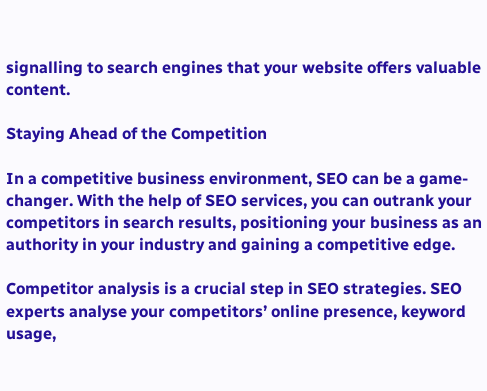signalling to search engines that your website offers valuable content.

Staying Ahead of the Competition

In a competitive business environment, SEO can be a game-changer. With the help of SEO services, you can outrank your competitors in search results, positioning your business as an authority in your industry and gaining a competitive edge.

Competitor analysis is a crucial step in SEO strategies. SEO experts analyse your competitors’ online presence, keyword usage,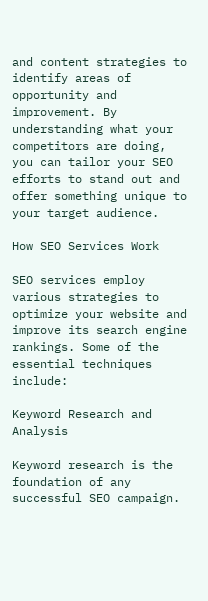and content strategies to identify areas of opportunity and improvement. By understanding what your competitors are doing, you can tailor your SEO efforts to stand out and offer something unique to your target audience.

How SEO Services Work

SEO services employ various strategies to optimize your website and improve its search engine rankings. Some of the essential techniques include:

Keyword Research and Analysis

Keyword research is the foundation of any successful SEO campaign.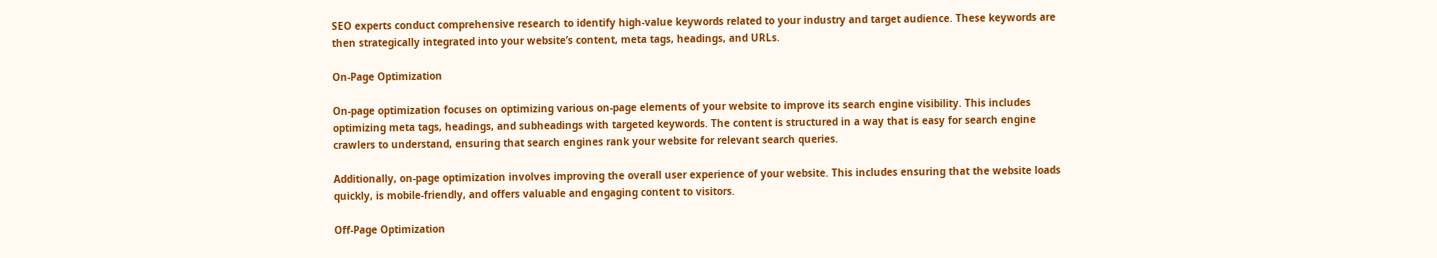SEO experts conduct comprehensive research to identify high-value keywords related to your industry and target audience. These keywords are then strategically integrated into your website’s content, meta tags, headings, and URLs.

On-Page Optimization

On-page optimization focuses on optimizing various on-page elements of your website to improve its search engine visibility. This includes optimizing meta tags, headings, and subheadings with targeted keywords. The content is structured in a way that is easy for search engine crawlers to understand, ensuring that search engines rank your website for relevant search queries.

Additionally, on-page optimization involves improving the overall user experience of your website. This includes ensuring that the website loads quickly, is mobile-friendly, and offers valuable and engaging content to visitors.

Off-Page Optimization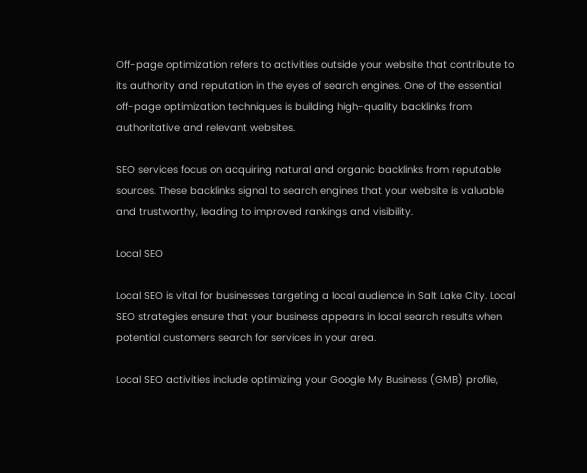Off-page optimization refers to activities outside your website that contribute to its authority and reputation in the eyes of search engines. One of the essential off-page optimization techniques is building high-quality backlinks from authoritative and relevant websites.

SEO services focus on acquiring natural and organic backlinks from reputable sources. These backlinks signal to search engines that your website is valuable and trustworthy, leading to improved rankings and visibility.

Local SEO

Local SEO is vital for businesses targeting a local audience in Salt Lake City. Local SEO strategies ensure that your business appears in local search results when potential customers search for services in your area.

Local SEO activities include optimizing your Google My Business (GMB) profile,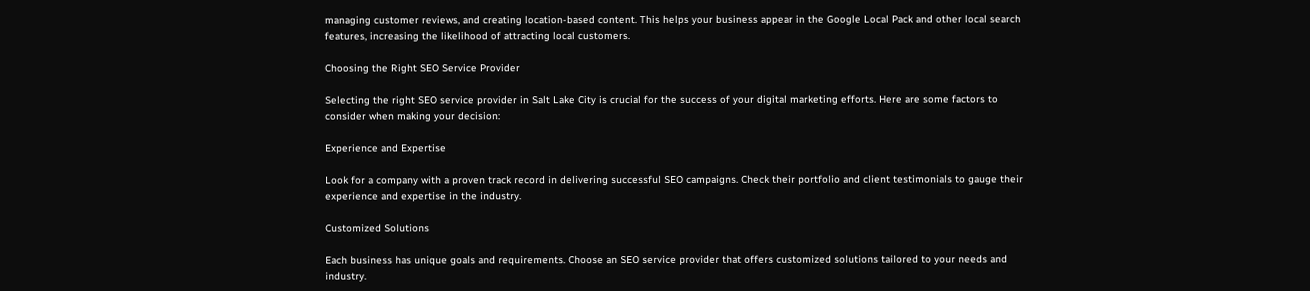managing customer reviews, and creating location-based content. This helps your business appear in the Google Local Pack and other local search features, increasing the likelihood of attracting local customers.

Choosing the Right SEO Service Provider

Selecting the right SEO service provider in Salt Lake City is crucial for the success of your digital marketing efforts. Here are some factors to consider when making your decision:

Experience and Expertise

Look for a company with a proven track record in delivering successful SEO campaigns. Check their portfolio and client testimonials to gauge their experience and expertise in the industry.

Customized Solutions

Each business has unique goals and requirements. Choose an SEO service provider that offers customized solutions tailored to your needs and industry.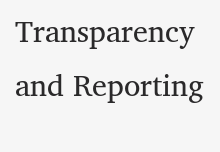Transparency and Reporting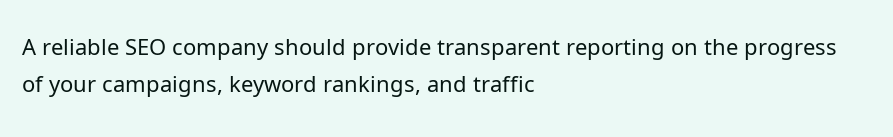A reliable SEO company should provide transparent reporting on the progress of your campaigns, keyword rankings, and traffic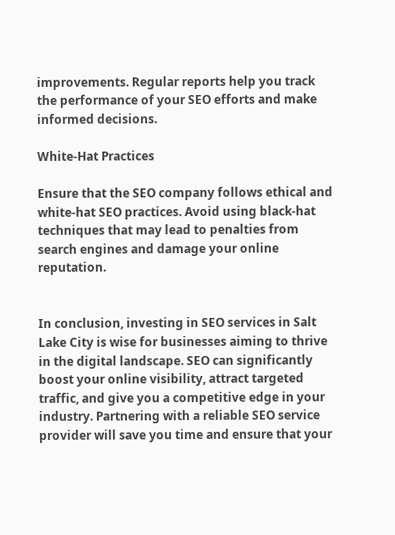improvements. Regular reports help you track the performance of your SEO efforts and make informed decisions.

White-Hat Practices

Ensure that the SEO company follows ethical and white-hat SEO practices. Avoid using black-hat techniques that may lead to penalties from search engines and damage your online reputation.


In conclusion, investing in SEO services in Salt Lake City is wise for businesses aiming to thrive in the digital landscape. SEO can significantly boost your online visibility, attract targeted traffic, and give you a competitive edge in your industry. Partnering with a reliable SEO service provider will save you time and ensure that your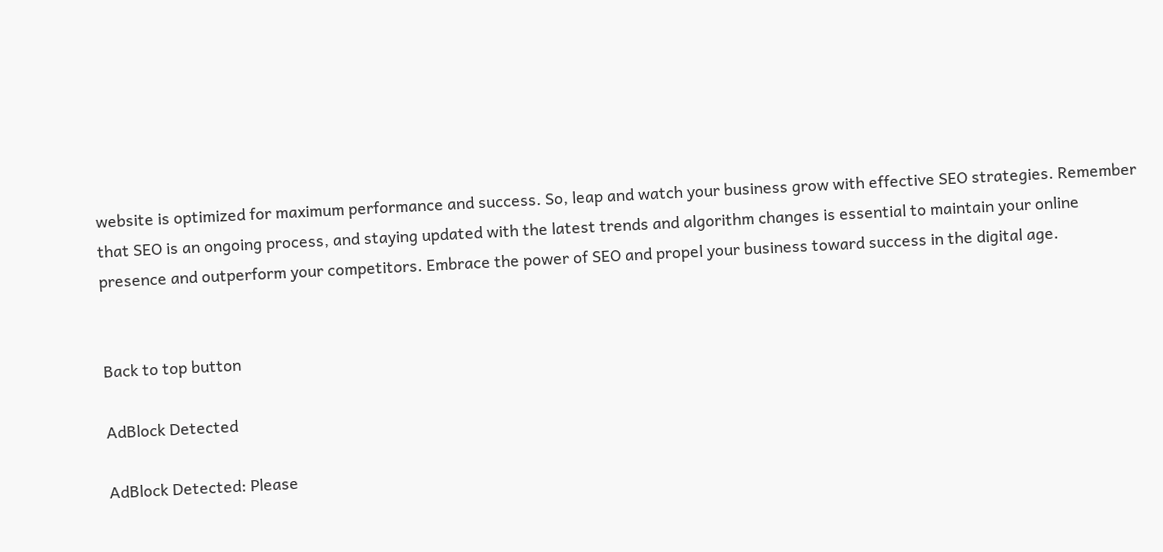website is optimized for maximum performance and success. So, leap and watch your business grow with effective SEO strategies. Remember that SEO is an ongoing process, and staying updated with the latest trends and algorithm changes is essential to maintain your online presence and outperform your competitors. Embrace the power of SEO and propel your business toward success in the digital age.


Back to top button

AdBlock Detected

AdBlock Detected: Please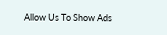Allow Us To Show Ads